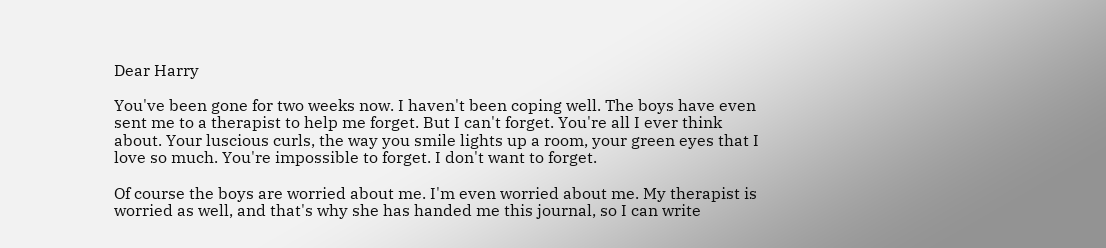Dear Harry

You've been gone for two weeks now. I haven't been coping well. The boys have even sent me to a therapist to help me forget. But I can't forget. You're all I ever think about. Your luscious curls, the way you smile lights up a room, your green eyes that I love so much. You're impossible to forget. I don't want to forget.

Of course the boys are worried about me. I'm even worried about me. My therapist is worried as well, and that's why she has handed me this journal, so I can write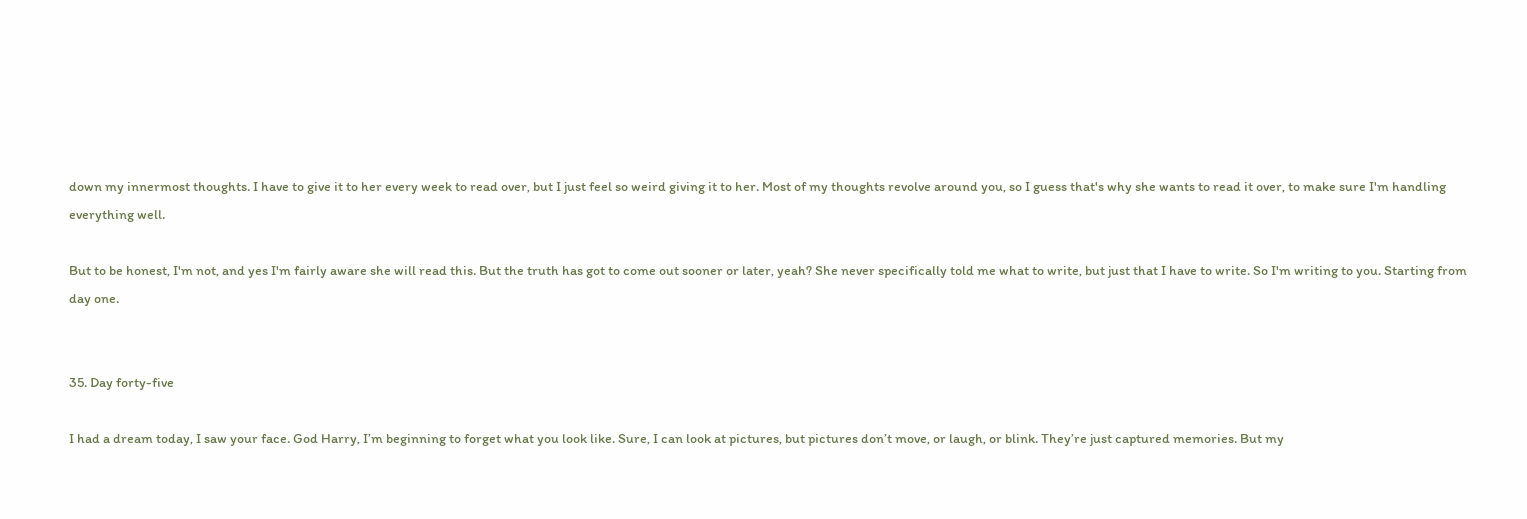down my innermost thoughts. I have to give it to her every week to read over, but I just feel so weird giving it to her. Most of my thoughts revolve around you, so I guess that's why she wants to read it over, to make sure I'm handling everything well.

But to be honest, I'm not, and yes I'm fairly aware she will read this. But the truth has got to come out sooner or later, yeah? She never specifically told me what to write, but just that I have to write. So I'm writing to you. Starting from day one.


35. Day forty-five

I had a dream today, I saw your face. God Harry, I’m beginning to forget what you look like. Sure, I can look at pictures, but pictures don’t move, or laugh, or blink. They’re just captured memories. But my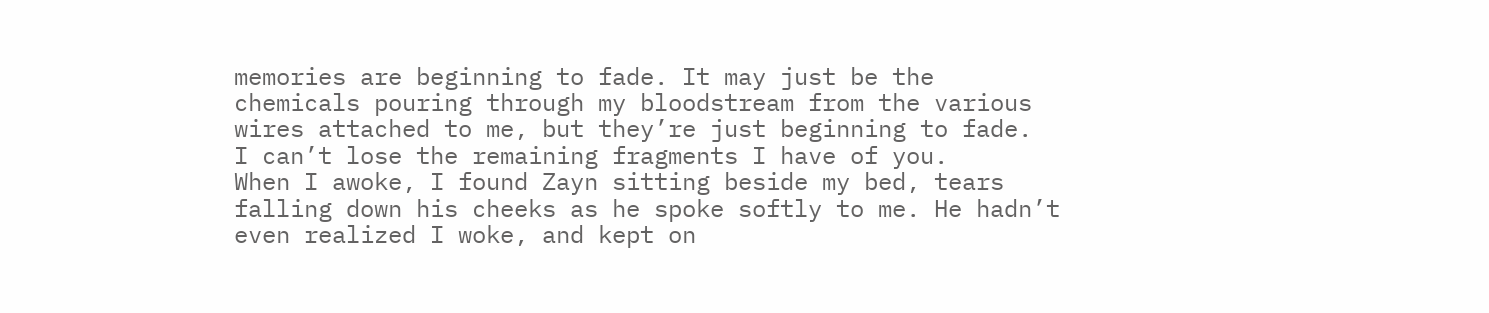memories are beginning to fade. It may just be the chemicals pouring through my bloodstream from the various wires attached to me, but they’re just beginning to fade.
I can’t lose the remaining fragments I have of you.
When I awoke, I found Zayn sitting beside my bed, tears falling down his cheeks as he spoke softly to me. He hadn’t even realized I woke, and kept on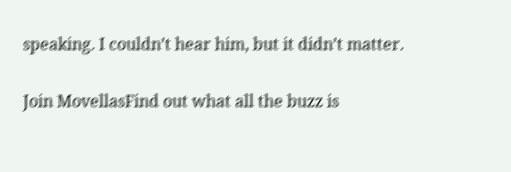speaking. I couldn’t hear him, but it didn’t matter.

Join MovellasFind out what all the buzz is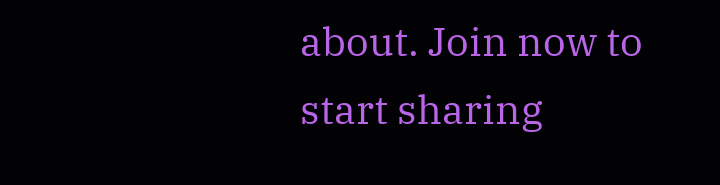about. Join now to start sharing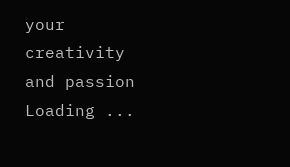your creativity and passion
Loading ...